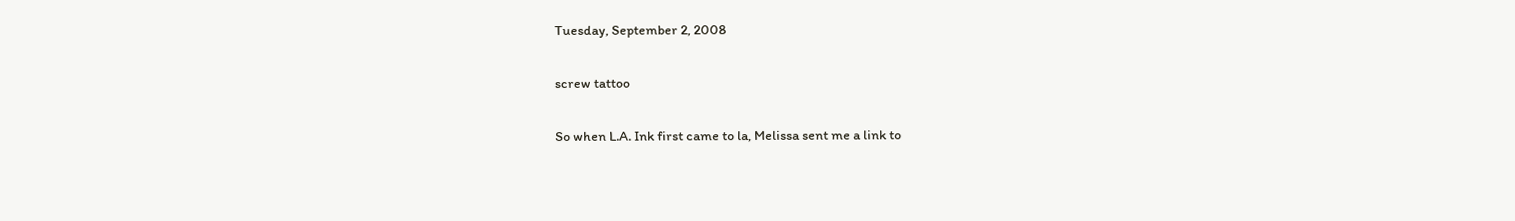Tuesday, September 2, 2008

screw tattoo

So when L.A. Ink first came to la, Melissa sent me a link to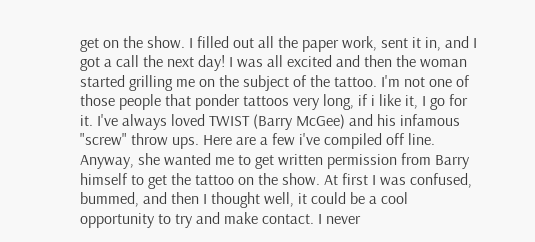get on the show. I filled out all the paper work, sent it in, and I got a call the next day! I was all excited and then the woman started grilling me on the subject of the tattoo. I'm not one of those people that ponder tattoos very long, if i like it, I go for it. I've always loved TWIST (Barry McGee) and his infamous "screw" throw ups. Here are a few i've compiled off line. Anyway, she wanted me to get written permission from Barry himself to get the tattoo on the show. At first I was confused, bummed, and then I thought well, it could be a cool opportunity to try and make contact. I never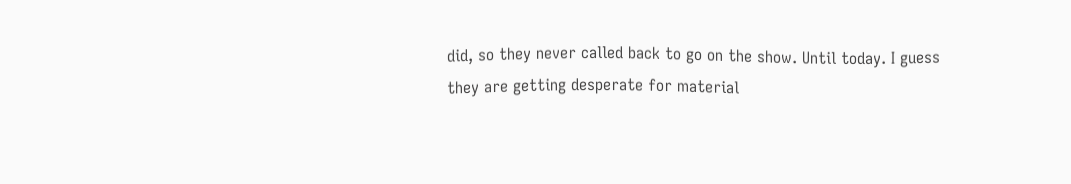did, so they never called back to go on the show. Until today. I guess they are getting desperate for material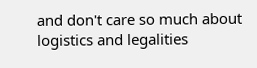and don't care so much about logistics and legalities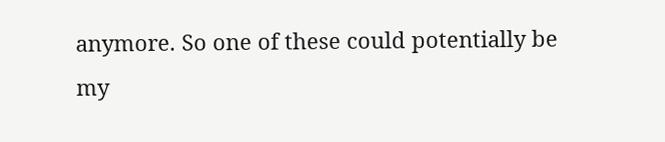anymore. So one of these could potentially be my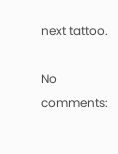next tattoo.

No comments: